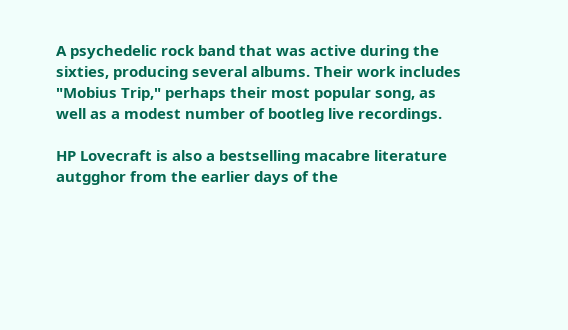A psychedelic rock band that was active during the sixties, producing several albums. Their work includes "Mobius Trip," perhaps their most popular song, as well as a modest number of bootleg live recordings.

HP Lovecraft is also a bestselling macabre literature autgghor from the earlier days of the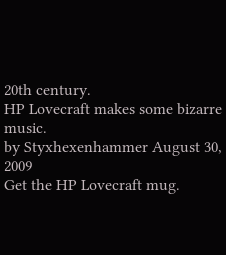20th century.
HP Lovecraft makes some bizarre music.
by Styxhexenhammer August 30, 2009
Get the HP Lovecraft mug.